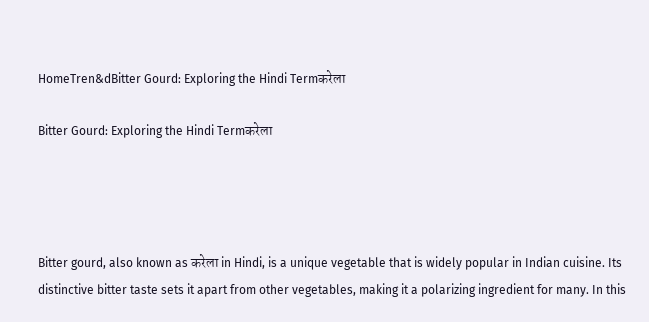HomeTren&dBitter Gourd: Exploring the Hindi Termकरेला

Bitter Gourd: Exploring the Hindi Termकरेला




Bitter gourd, also known as करेला in Hindi, is a unique vegetable that is widely popular in Indian cuisine. Its distinctive bitter taste sets it apart from other vegetables, making it a polarizing ingredient for many. In this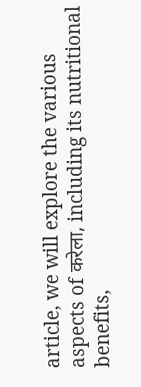article, we will explore the various aspects of करेला, including its nutritional benefits,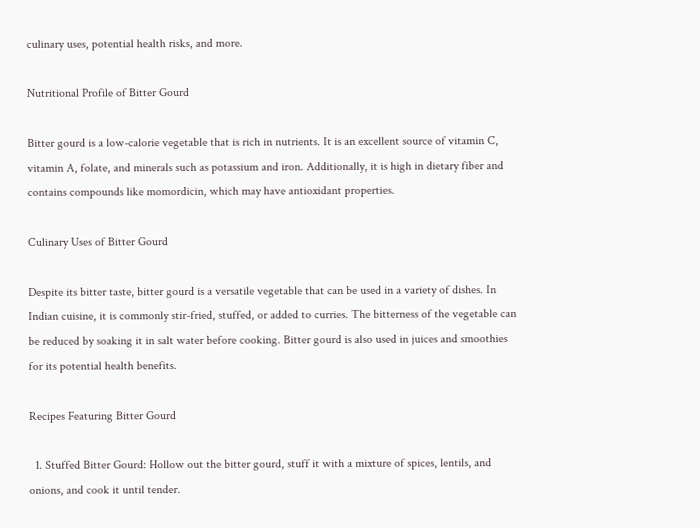culinary uses, potential health risks, and more.

Nutritional Profile of Bitter Gourd

Bitter gourd is a low-calorie vegetable that is rich in nutrients. It is an excellent source of vitamin C, vitamin A, folate, and minerals such as potassium and iron. Additionally, it is high in dietary fiber and contains compounds like momordicin, which may have antioxidant properties.

Culinary Uses of Bitter Gourd

Despite its bitter taste, bitter gourd is a versatile vegetable that can be used in a variety of dishes. In Indian cuisine, it is commonly stir-fried, stuffed, or added to curries. The bitterness of the vegetable can be reduced by soaking it in salt water before cooking. Bitter gourd is also used in juices and smoothies for its potential health benefits.

Recipes Featuring Bitter Gourd

  1. Stuffed Bitter Gourd: Hollow out the bitter gourd, stuff it with a mixture of spices, lentils, and onions, and cook it until tender.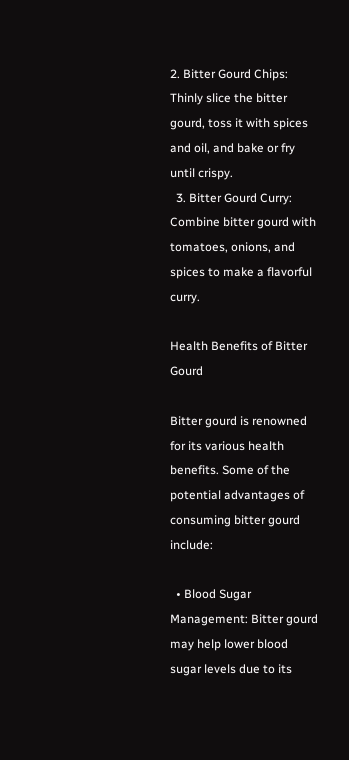2. Bitter Gourd Chips: Thinly slice the bitter gourd, toss it with spices and oil, and bake or fry until crispy.
  3. Bitter Gourd Curry: Combine bitter gourd with tomatoes, onions, and spices to make a flavorful curry.

Health Benefits of Bitter Gourd

Bitter gourd is renowned for its various health benefits. Some of the potential advantages of consuming bitter gourd include:

  • Blood Sugar Management: Bitter gourd may help lower blood sugar levels due to its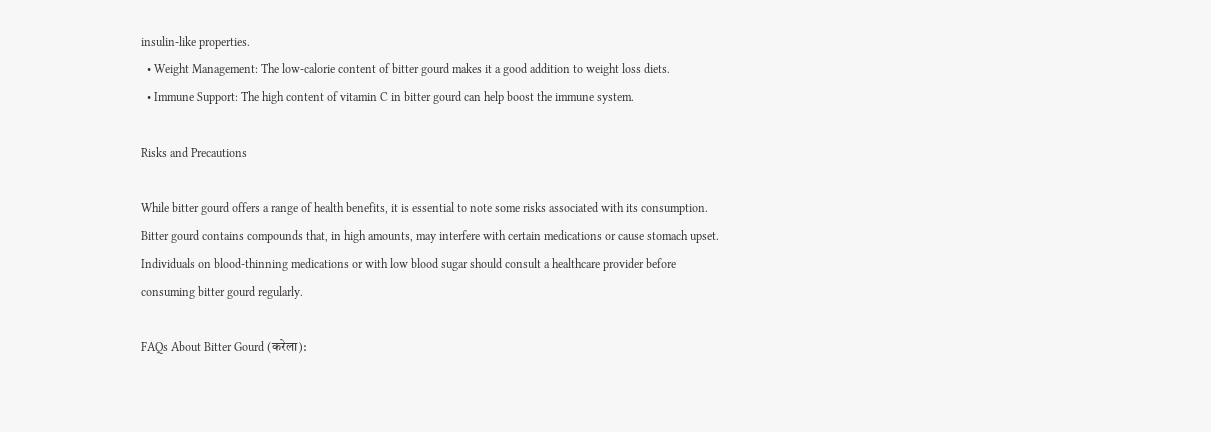insulin-like properties.
  • Weight Management: The low-calorie content of bitter gourd makes it a good addition to weight loss diets.
  • Immune Support: The high content of vitamin C in bitter gourd can help boost the immune system.

Risks and Precautions

While bitter gourd offers a range of health benefits, it is essential to note some risks associated with its consumption. Bitter gourd contains compounds that, in high amounts, may interfere with certain medications or cause stomach upset. Individuals on blood-thinning medications or with low blood sugar should consult a healthcare provider before consuming bitter gourd regularly.

FAQs About Bitter Gourd (करेला):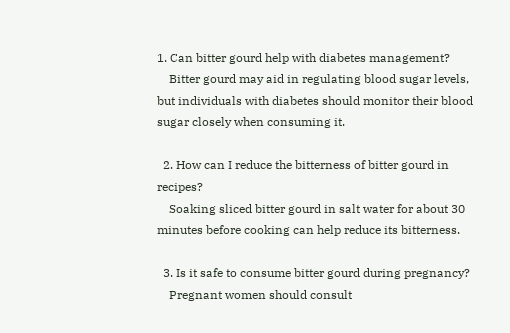1. Can bitter gourd help with diabetes management?
    Bitter gourd may aid in regulating blood sugar levels, but individuals with diabetes should monitor their blood sugar closely when consuming it.

  2. How can I reduce the bitterness of bitter gourd in recipes?
    Soaking sliced bitter gourd in salt water for about 30 minutes before cooking can help reduce its bitterness.

  3. Is it safe to consume bitter gourd during pregnancy?
    Pregnant women should consult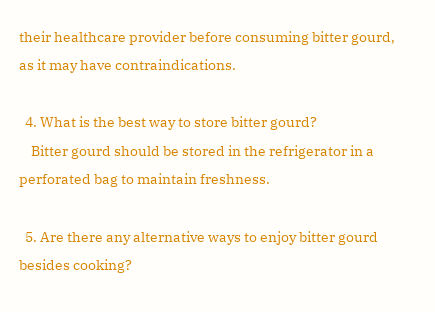their healthcare provider before consuming bitter gourd, as it may have contraindications.

  4. What is the best way to store bitter gourd?
    Bitter gourd should be stored in the refrigerator in a perforated bag to maintain freshness.

  5. Are there any alternative ways to enjoy bitter gourd besides cooking?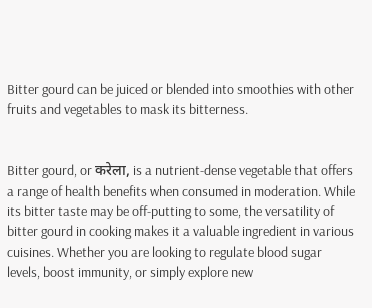Bitter gourd can be juiced or blended into smoothies with other fruits and vegetables to mask its bitterness.


Bitter gourd, or करेला, is a nutrient-dense vegetable that offers a range of health benefits when consumed in moderation. While its bitter taste may be off-putting to some, the versatility of bitter gourd in cooking makes it a valuable ingredient in various cuisines. Whether you are looking to regulate blood sugar levels, boost immunity, or simply explore new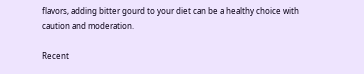flavors, adding bitter gourd to your diet can be a healthy choice with caution and moderation.

Recent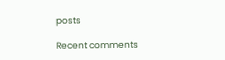posts

Recent comments